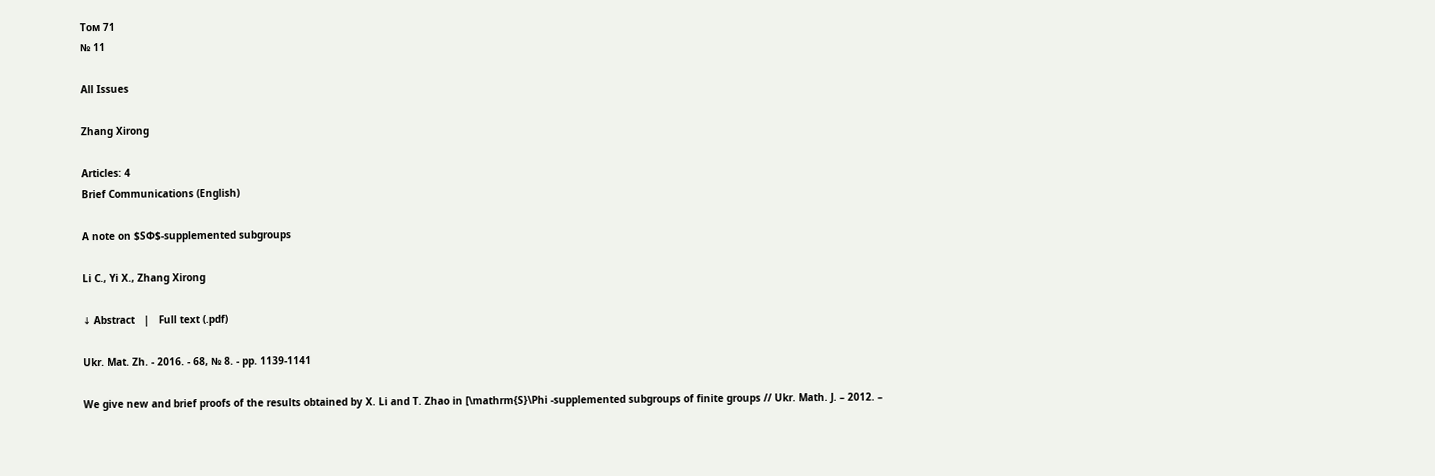Том 71
№ 11

All Issues

Zhang Xirong

Articles: 4
Brief Communications (English)

A note on $SΦ$-supplemented subgroups

Li C., Yi X., Zhang Xirong

↓ Abstract   |   Full text (.pdf)

Ukr. Mat. Zh. - 2016. - 68, № 8. - pp. 1139-1141

We give new and brief proofs of the results obtained by X. Li and T. Zhao in [\mathrm{S}\Phi -supplemented subgroups of finite groups // Ukr. Math. J. – 2012. –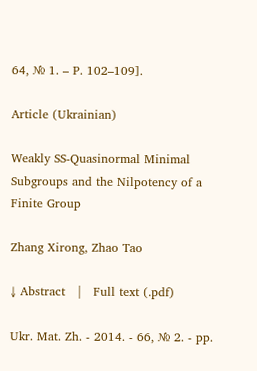64, № 1. – P. 102–109].

Article (Ukrainian)

Weakly SS-Quasinormal Minimal Subgroups and the Nilpotency of a Finite Group

Zhang Xirong, Zhao Tao

↓ Abstract   |   Full text (.pdf)

Ukr. Mat. Zh. - 2014. - 66, № 2. - pp.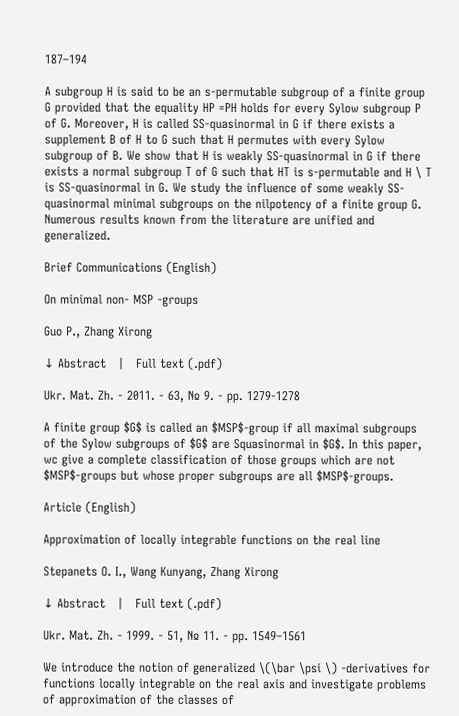187–194

A subgroup H is said to be an s-permutable subgroup of a finite group G provided that the equality HP =PH holds for every Sylow subgroup P of G. Moreover, H is called SS-quasinormal in G if there exists a supplement B of H to G such that H permutes with every Sylow subgroup of B. We show that H is weakly SS-quasinormal in G if there exists a normal subgroup T of G such that HT is s-permutable and H \ T is SS-quasinormal in G. We study the influence of some weakly SS-quasinormal minimal subgroups on the nilpotency of a finite group G. Numerous results known from the literature are unified and generalized.

Brief Communications (English)

On minimal non- MSP -groups

Guo P., Zhang Xirong

↓ Abstract   |   Full text (.pdf)

Ukr. Mat. Zh. - 2011. - 63, № 9. - pp. 1279-1278

A finite group $G$ is called an $MSP$-group if all maximal subgroups of the Sylow subgroups of $G$ are Squasinormal in $G$. In this paper, wc give a complete classification of those groups which are not $MSP$-groups but whose proper subgroups are all $MSP$-groups.

Article (English)

Approximation of locally integrable functions on the real line

Stepanets O. I., Wang Kunyang, Zhang Xirong

↓ Abstract   |   Full text (.pdf)

Ukr. Mat. Zh. - 1999. - 51, № 11. - pp. 1549–1561

We introduce the notion of generalized \(\bar \psi \) -derivatives for functions locally integrable on the real axis and investigate problems of approximation of the classes of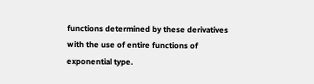functions determined by these derivatives with the use of entire functions of exponential type.